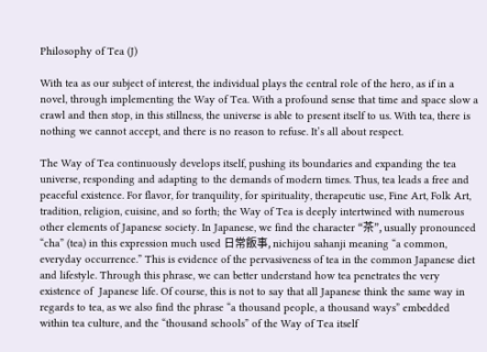Philosophy of Tea (J)

With tea as our subject of interest, the individual plays the central role of the hero, as if in a novel, through implementing the Way of Tea. With a profound sense that time and space slow a crawl and then stop, in this stillness, the universe is able to present itself to us. With tea, there is nothing we cannot accept, and there is no reason to refuse. It’s all about respect.

The Way of Tea continuously develops itself, pushing its boundaries and expanding the tea universe, responding and adapting to the demands of modern times. Thus, tea leads a free and peaceful existence. For flavor, for tranquility, for spirituality, therapeutic use, Fine Art, Folk Art, tradition, religion, cuisine, and so forth; the Way of Tea is deeply intertwined with numerous other elements of Japanese society. In Japanese, we find the character “茶”, usually pronounced “cha” (tea) in this expression much used 日常飯事, nichijou sahanji meaning “a common, everyday occurrence.” This is evidence of the pervasiveness of tea in the common Japanese diet and lifestyle. Through this phrase, we can better understand how tea penetrates the very existence of  Japanese life. Of course, this is not to say that all Japanese think the same way in regards to tea, as we also find the phrase “a thousand people, a thousand ways” embedded within tea culture, and the “thousand schools” of the Way of Tea itself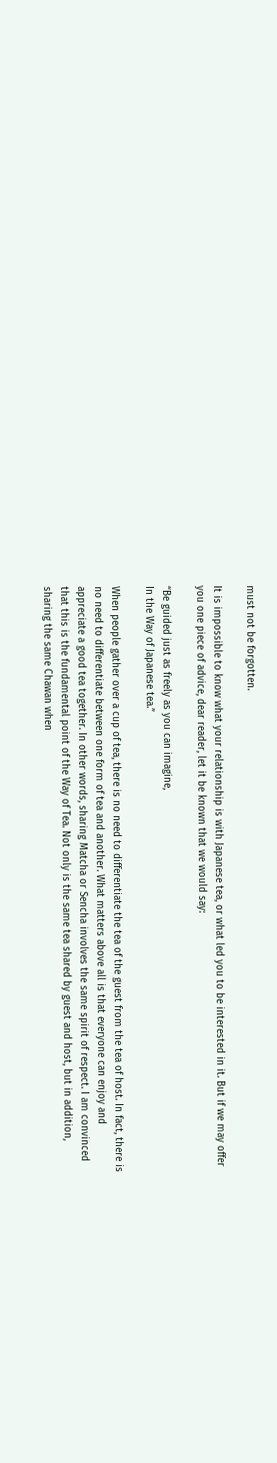must not be forgotten.

It is impossible to know what your relationship is with Japanese tea, or what led you to be interested in it. But if we may offer you one piece of advice, dear reader, let it be known that we would say:

“Be guided just as freely as you can imagine,
In the Way of Japanese tea.”

When people gather over a cup of tea, there is no need to differentiate the tea of the guest from the tea of host. In fact, there is no need to differentiate between one form of tea and another. What matters above all is that everyone can enjoy and appreciate a good tea together. In other words, sharing Matcha or Sencha involves the same spirit of respect. I am convinced that this is the fundamental point of the Way of Tea. Not only is the same tea shared by guest and host, but in addition, sharing the same Chawan when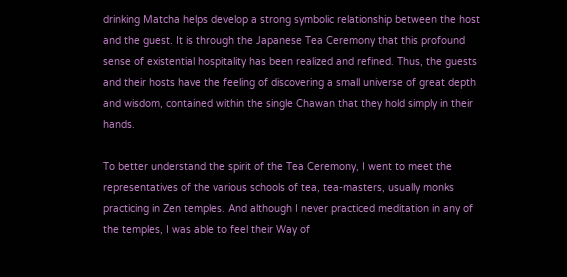drinking Matcha helps develop a strong symbolic relationship between the host and the guest. It is through the Japanese Tea Ceremony that this profound sense of existential hospitality has been realized and refined. Thus, the guests and their hosts have the feeling of discovering a small universe of great depth and wisdom, contained within the single Chawan that they hold simply in their hands.

To better understand the spirit of the Tea Ceremony, I went to meet the representatives of the various schools of tea, tea-masters, usually monks practicing in Zen temples. And although I never practiced meditation in any of the temples, I was able to feel their Way of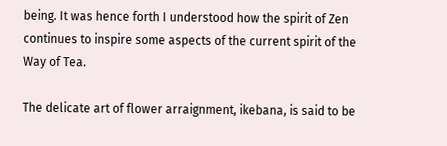being. It was hence forth I understood how the spirit of Zen continues to inspire some aspects of the current spirit of the Way of Tea.

The delicate art of flower arraignment, ikebana, is said to be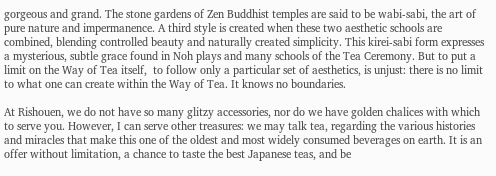gorgeous and grand. The stone gardens of Zen Buddhist temples are said to be wabi-sabi, the art of pure nature and impermanence. A third style is created when these two aesthetic schools are combined, blending controlled beauty and naturally created simplicity. This kirei-sabi form expresses a mysterious, subtle grace found in Noh plays and many schools of the Tea Ceremony. But to put a limit on the Way of Tea itself,  to follow only a particular set of aesthetics, is unjust: there is no limit to what one can create within the Way of Tea. It knows no boundaries.

At Rishouen, we do not have so many glitzy accessories, nor do we have golden chalices with which to serve you. However, I can serve other treasures: we may talk tea, regarding the various histories and miracles that make this one of the oldest and most widely consumed beverages on earth. It is an offer without limitation, a chance to taste the best Japanese teas, and be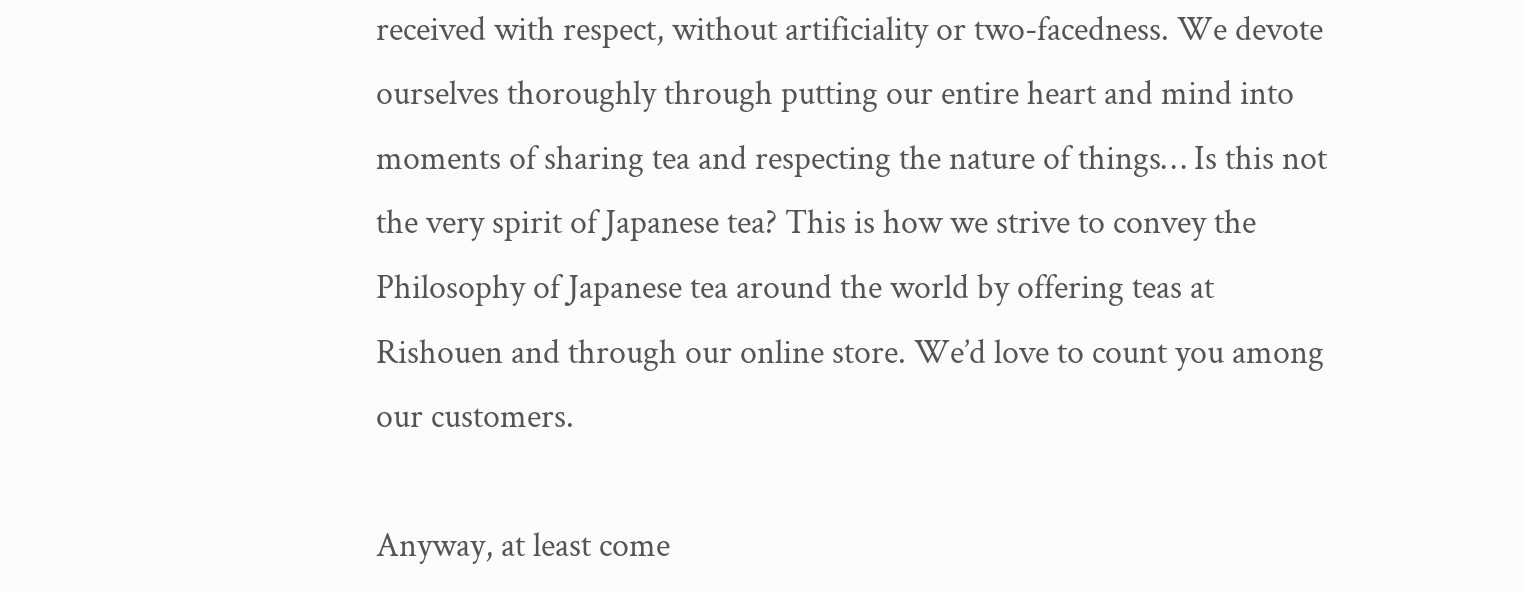received with respect, without artificiality or two-facedness. We devote ourselves thoroughly through putting our entire heart and mind into moments of sharing tea and respecting the nature of things… Is this not the very spirit of Japanese tea? This is how we strive to convey the Philosophy of Japanese tea around the world by offering teas at Rishouen and through our online store. We’d love to count you among our customers.

Anyway, at least come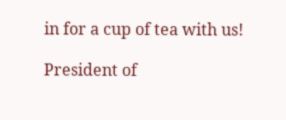in for a cup of tea with us!

President of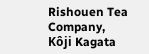Rishouen Tea Company,
Kôji Kagata